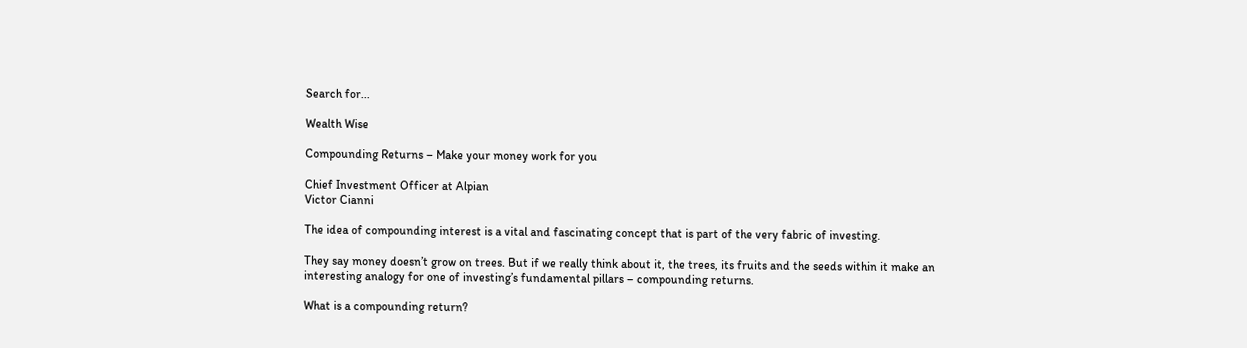Search for...

Wealth Wise

Compounding Returns – Make your money work for you

Chief Investment Officer at Alpian
Victor Cianni

The idea of compounding interest is a vital and fascinating concept that is part of the very fabric of investing.

They say money doesn’t grow on trees. But if we really think about it, the trees, its fruits and the seeds within it make an interesting analogy for one of investing’s fundamental pillars – compounding returns.

What is a compounding return?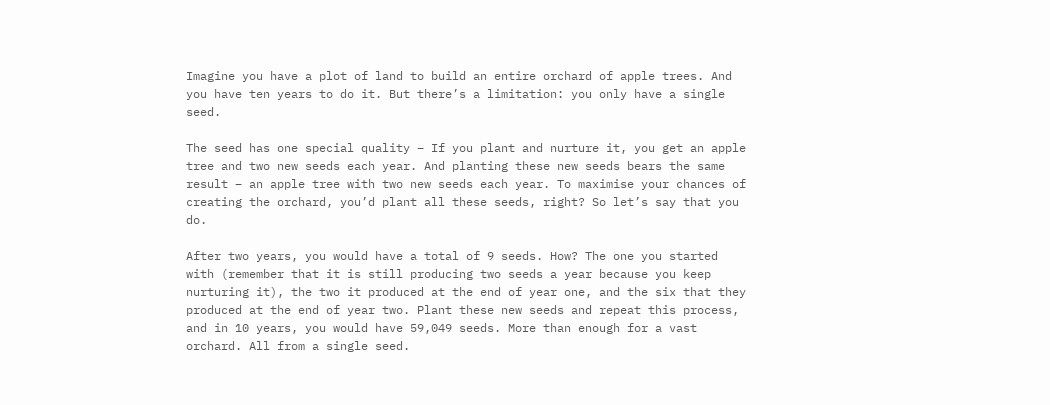Imagine you have a plot of land to build an entire orchard of apple trees. And you have ten years to do it. But there’s a limitation: you only have a single seed.

The seed has one special quality – If you plant and nurture it, you get an apple tree and two new seeds each year. And planting these new seeds bears the same result – an apple tree with two new seeds each year. To maximise your chances of creating the orchard, you’d plant all these seeds, right? So let’s say that you do.

After two years, you would have a total of 9 seeds. How? The one you started with (remember that it is still producing two seeds a year because you keep nurturing it), the two it produced at the end of year one, and the six that they produced at the end of year two. Plant these new seeds and repeat this process, and in 10 years, you would have 59,049 seeds. More than enough for a vast orchard. All from a single seed.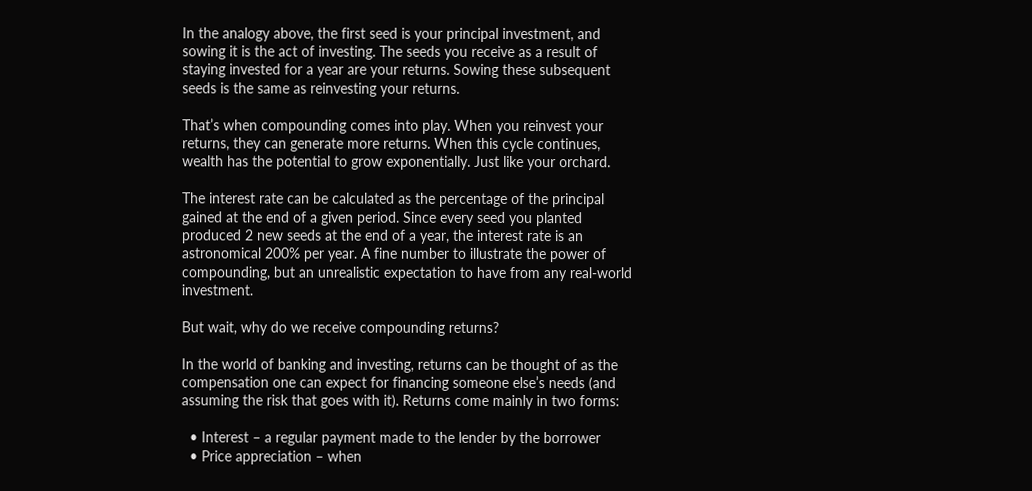In the analogy above, the first seed is your principal investment, and sowing it is the act of investing. The seeds you receive as a result of staying invested for a year are your returns. Sowing these subsequent seeds is the same as reinvesting your returns.

That’s when compounding comes into play. When you reinvest your returns, they can generate more returns. When this cycle continues, wealth has the potential to grow exponentially. Just like your orchard.

The interest rate can be calculated as the percentage of the principal gained at the end of a given period. Since every seed you planted produced 2 new seeds at the end of a year, the interest rate is an astronomical 200% per year. A fine number to illustrate the power of compounding, but an unrealistic expectation to have from any real-world investment.

But wait, why do we receive compounding returns?

In the world of banking and investing, returns can be thought of as the compensation one can expect for financing someone else’s needs (and assuming the risk that goes with it). Returns come mainly in two forms:

  • Interest – a regular payment made to the lender by the borrower
  • Price appreciation – when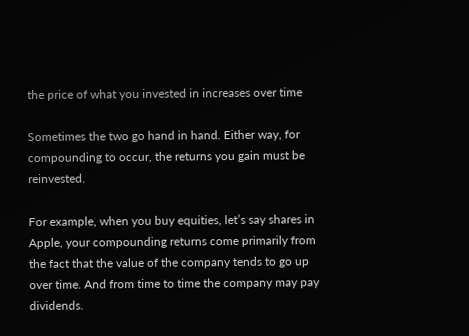the price of what you invested in increases over time

Sometimes the two go hand in hand. Either way, for compounding to occur, the returns you gain must be reinvested.

For example, when you buy equities, let’s say shares in Apple, your compounding returns come primarily from the fact that the value of the company tends to go up over time. And from time to time the company may pay dividends.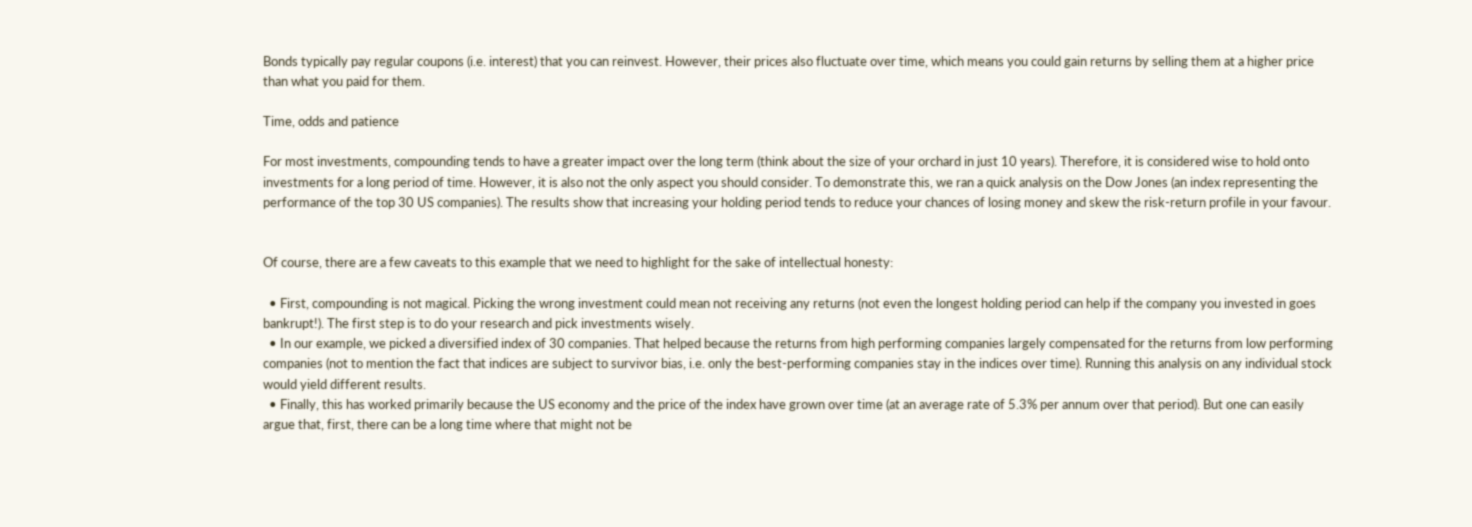Bonds typically pay regular coupons (i.e. interest) that you can reinvest. However, their prices also fluctuate over time, which means you could gain returns by selling them at a higher price than what you paid for them.

Time, odds and patience

For most investments, compounding tends to have a greater impact over the long term (think about the size of your orchard in just 10 years). Therefore, it is considered wise to hold onto investments for a long period of time. However, it is also not the only aspect you should consider. To demonstrate this, we ran a quick analysis on the Dow Jones (an index representing the performance of the top 30 US companies). The results show that increasing your holding period tends to reduce your chances of losing money and skew the risk-return profile in your favour.


Of course, there are a few caveats to this example that we need to highlight for the sake of intellectual honesty:

  • First, compounding is not magical. Picking the wrong investment could mean not receiving any returns (not even the longest holding period can help if the company you invested in goes bankrupt!). The first step is to do your research and pick investments wisely.
  • In our example, we picked a diversified index of 30 companies. That helped because the returns from high performing companies largely compensated for the returns from low performing companies (not to mention the fact that indices are subject to survivor bias, i.e. only the best-performing companies stay in the indices over time). Running this analysis on any individual stock would yield different results.
  • Finally, this has worked primarily because the US economy and the price of the index have grown over time (at an average rate of 5.3% per annum over that period). But one can easily argue that, first, there can be a long time where that might not be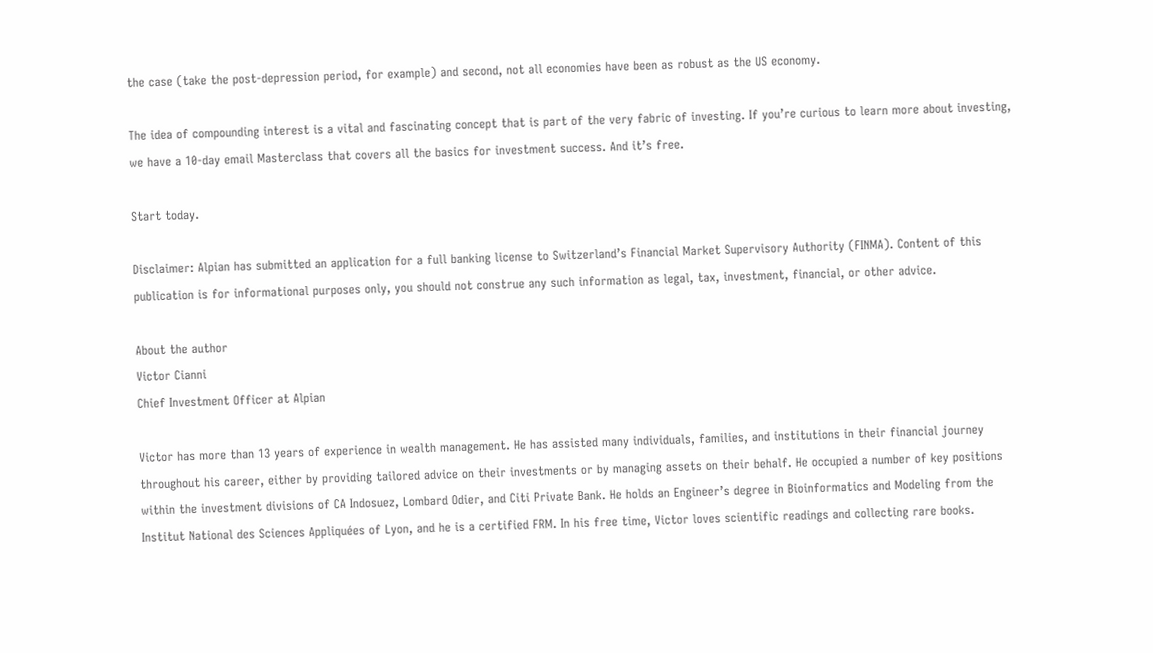the case (take the post-depression period, for example) and second, not all economies have been as robust as the US economy.

The idea of compounding interest is a vital and fascinating concept that is part of the very fabric of investing. If you’re curious to learn more about investing, we have a 10-day email Masterclass that covers all the basics for investment success. And it’s free.

Start today.

Disclaimer: Alpian has submitted an application for a full banking license to Switzerland’s Financial Market Supervisory Authority (FINMA). Content of this publication is for informational purposes only, you should not construe any such information as legal, tax, investment, financial, or other advice.

About the author
Victor Cianni
Chief Investment Officer at Alpian

Victor has more than 13 years of experience in wealth management. He has assisted many individuals, families, and institutions in their financial journey throughout his career, either by providing tailored advice on their investments or by managing assets on their behalf. He occupied a number of key positions within the investment divisions of CA Indosuez, Lombard Odier, and Citi Private Bank. He holds an Engineer’s degree in Bioinformatics and Modeling from the Institut National des Sciences Appliquées of Lyon, and he is a certified FRM. In his free time, Victor loves scientific readings and collecting rare books.